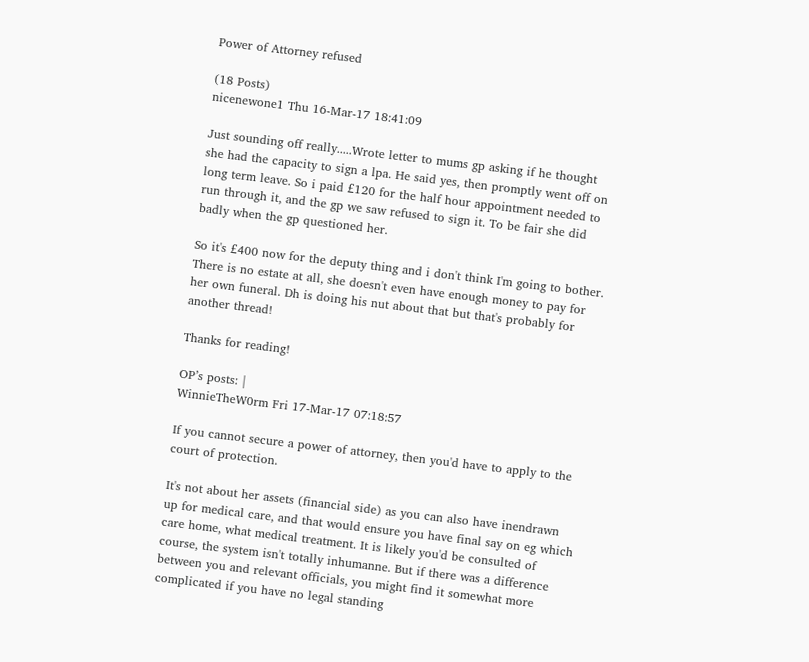Power of Attorney refused

(18 Posts)
nicenewone1 Thu 16-Mar-17 18:41:09

Just sounding off really.....Wrote letter to mums gp asking if he thought she had the capacity to sign a lpa. He said yes, then promptly went off on long term leave. So i paid £120 for the half hour appointment needed to run through it, and the gp we saw refused to sign it. To be fair she did badly when the gp questioned her.

So it's £400 now for the deputy thing and i don't think I'm going to bother. There is no estate at all, she doesn't even have enough money to pay for her own funeral. Dh is doing his nut about that but that's probably for another thread!

Thanks for reading!

OP’s posts: |
WinnieTheW0rm Fri 17-Mar-17 07:18:57

If you cannot secure a power of attorney, then you'd have to apply to the court of protection.

It's not about her assets (financial side) as you can also have inendrawn up for medical care, and that would ensure you have final say on eg which care home, what medical treatment. It is likely you'd be consulted of course, the system isn't totally inhumanne. But if there was a difference between you and relevant officials, you might find it somewhat more complicated if you have no legal standing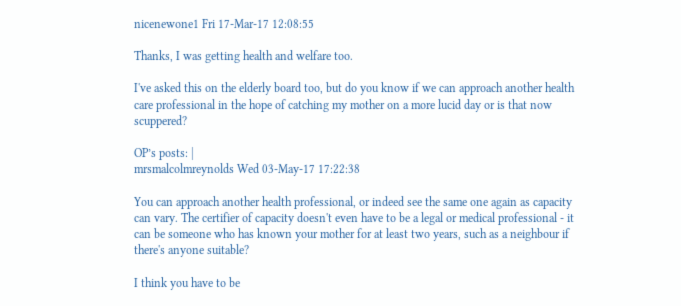nicenewone1 Fri 17-Mar-17 12:08:55

Thanks, I was getting health and welfare too.

I've asked this on the elderly board too, but do you know if we can approach another health care professional in the hope of catching my mother on a more lucid day or is that now scuppered?

OP’s posts: |
mrsmalcolmreynolds Wed 03-May-17 17:22:38

You can approach another health professional, or indeed see the same one again as capacity can vary. The certifier of capacity doesn't even have to be a legal or medical professional - it can be someone who has known your mother for at least two years, such as a neighbour if there's anyone suitable?

I think you have to be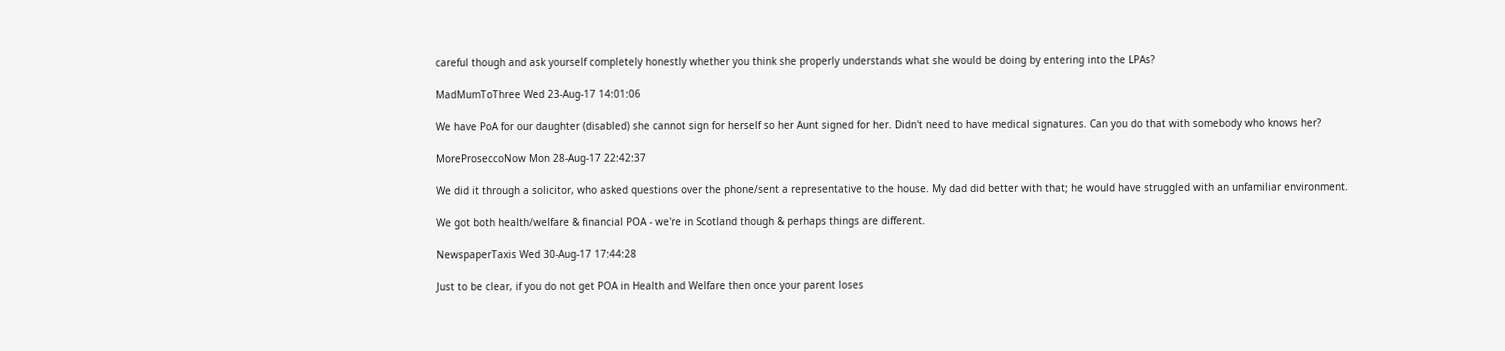careful though and ask yourself completely honestly whether you think she properly understands what she would be doing by entering into the LPAs?

MadMumToThree Wed 23-Aug-17 14:01:06

We have PoA for our daughter (disabled) she cannot sign for herself so her Aunt signed for her. Didn't need to have medical signatures. Can you do that with somebody who knows her?

MoreProseccoNow Mon 28-Aug-17 22:42:37

We did it through a solicitor, who asked questions over the phone/sent a representative to the house. My dad did better with that; he would have struggled with an unfamiliar environment.

We got both health/welfare & financial POA - we're in Scotland though & perhaps things are different.

NewspaperTaxis Wed 30-Aug-17 17:44:28

Just to be clear, if you do not get POA in Health and Welfare then once your parent loses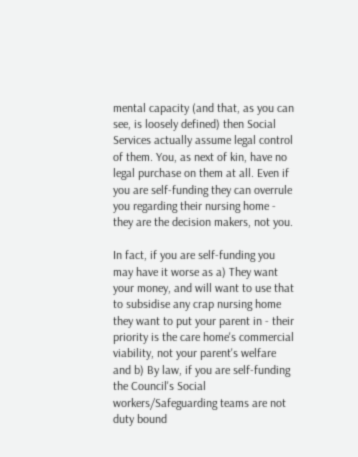mental capacity (and that, as you can see, is loosely defined) then Social Services actually assume legal control of them. You, as next of kin, have no legal purchase on them at all. Even if you are self-funding they can overrule you regarding their nursing home - they are the decision makers, not you.

In fact, if you are self-funding you may have it worse as a) They want your money, and will want to use that to subsidise any crap nursing home they want to put your parent in - their priority is the care home's commercial viability, not your parent's welfare and b) By law, if you are self-funding the Council's Social workers/Safeguarding teams are not duty bound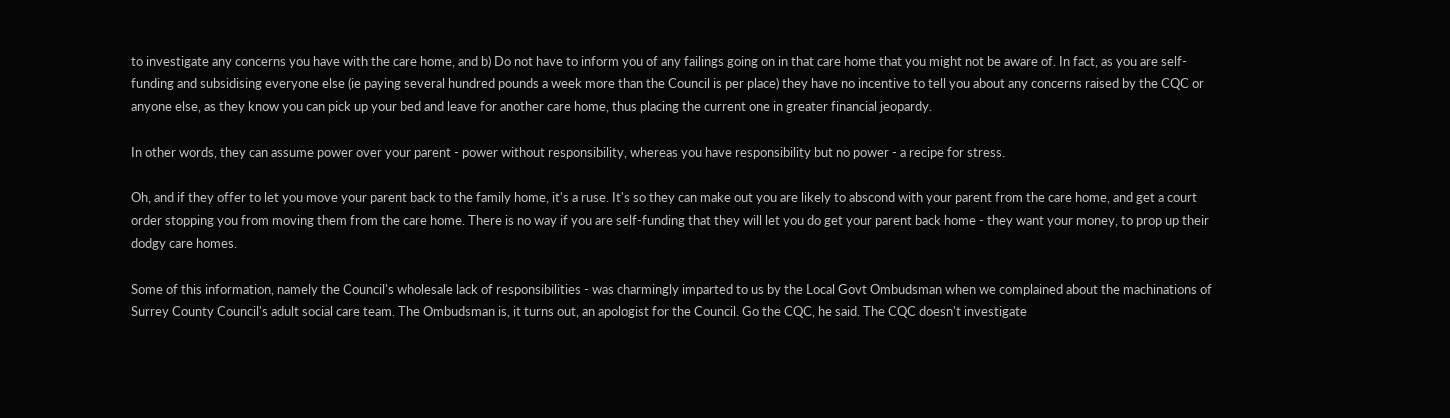to investigate any concerns you have with the care home, and b) Do not have to inform you of any failings going on in that care home that you might not be aware of. In fact, as you are self-funding and subsidising everyone else (ie paying several hundred pounds a week more than the Council is per place) they have no incentive to tell you about any concerns raised by the CQC or anyone else, as they know you can pick up your bed and leave for another care home, thus placing the current one in greater financial jeopardy.

In other words, they can assume power over your parent - power without responsibility, whereas you have responsibility but no power - a recipe for stress.

Oh, and if they offer to let you move your parent back to the family home, it's a ruse. It's so they can make out you are likely to abscond with your parent from the care home, and get a court order stopping you from moving them from the care home. There is no way if you are self-funding that they will let you do get your parent back home - they want your money, to prop up their dodgy care homes.

Some of this information, namely the Council's wholesale lack of responsibilities - was charmingly imparted to us by the Local Govt Ombudsman when we complained about the machinations of Surrey County Council's adult social care team. The Ombudsman is, it turns out, an apologist for the Council. Go the CQC, he said. The CQC doesn't investigate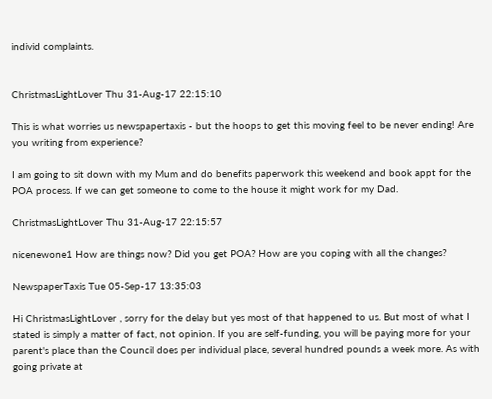individ complaints.


ChristmasLightLover Thu 31-Aug-17 22:15:10

This is what worries us newspapertaxis - but the hoops to get this moving feel to be never ending! Are you writing from experience?

I am going to sit down with my Mum and do benefits paperwork this weekend and book appt for the POA process. If we can get someone to come to the house it might work for my Dad.

ChristmasLightLover Thu 31-Aug-17 22:15:57

nicenewone1 How are things now? Did you get POA? How are you coping with all the changes?

NewspaperTaxis Tue 05-Sep-17 13:35:03

Hi ChristmasLightLover , sorry for the delay but yes most of that happened to us. But most of what I stated is simply a matter of fact, not opinion. If you are self-funding, you will be paying more for your parent's place than the Council does per individual place, several hundred pounds a week more. As with going private at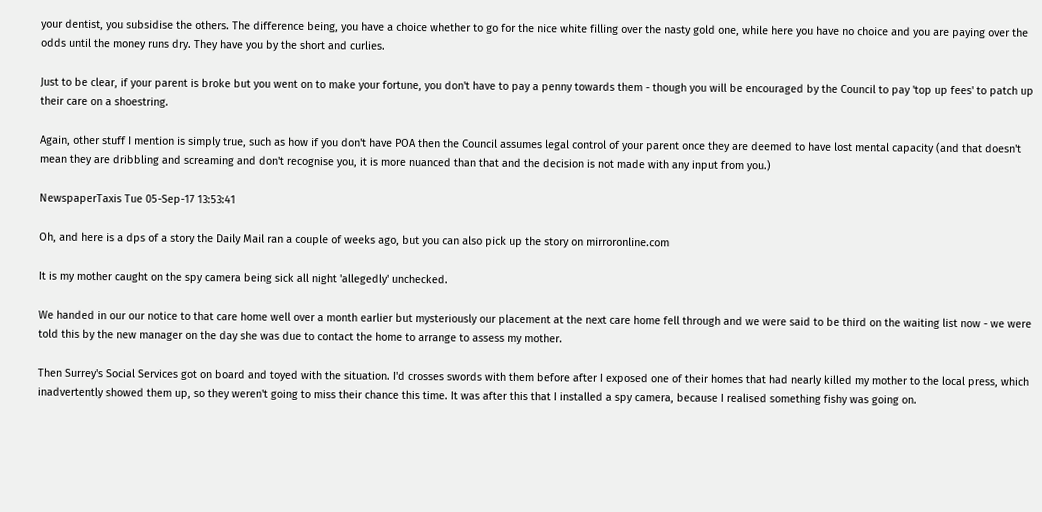your dentist, you subsidise the others. The difference being, you have a choice whether to go for the nice white filling over the nasty gold one, while here you have no choice and you are paying over the odds until the money runs dry. They have you by the short and curlies.

Just to be clear, if your parent is broke but you went on to make your fortune, you don't have to pay a penny towards them - though you will be encouraged by the Council to pay 'top up fees' to patch up their care on a shoestring.

Again, other stuff I mention is simply true, such as how if you don't have POA then the Council assumes legal control of your parent once they are deemed to have lost mental capacity (and that doesn't mean they are dribbling and screaming and don't recognise you, it is more nuanced than that and the decision is not made with any input from you.)

NewspaperTaxis Tue 05-Sep-17 13:53:41

Oh, and here is a dps of a story the Daily Mail ran a couple of weeks ago, but you can also pick up the story on mirroronline.com

It is my mother caught on the spy camera being sick all night 'allegedly' unchecked.

We handed in our our notice to that care home well over a month earlier but mysteriously our placement at the next care home fell through and we were said to be third on the waiting list now - we were told this by the new manager on the day she was due to contact the home to arrange to assess my mother.

Then Surrey's Social Services got on board and toyed with the situation. I'd crosses swords with them before after I exposed one of their homes that had nearly killed my mother to the local press, which inadvertently showed them up, so they weren't going to miss their chance this time. It was after this that I installed a spy camera, because I realised something fishy was going on.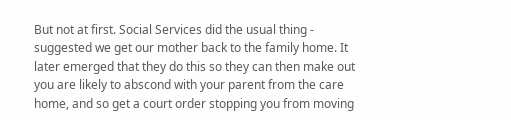But not at first. Social Services did the usual thing - suggested we get our mother back to the family home. It later emerged that they do this so they can then make out you are likely to abscond with your parent from the care home, and so get a court order stopping you from moving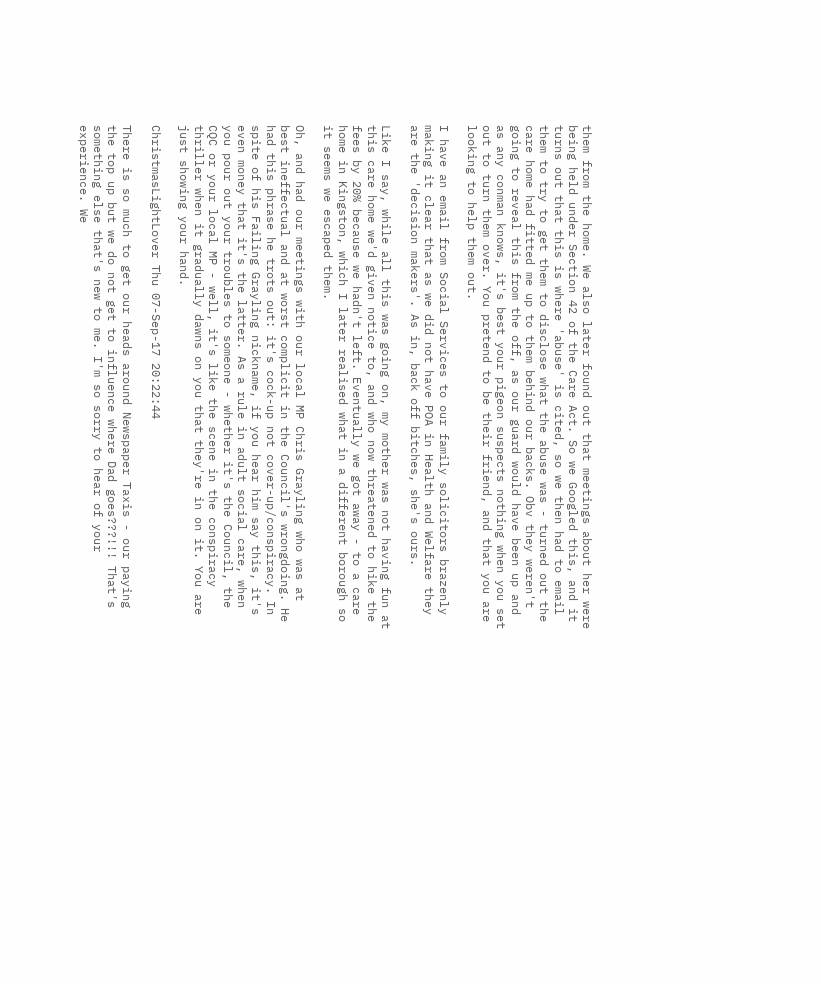them from the home. We also later found out that meetings about her were being held under Section 42 of the Care Act. So we Googled this, and it turns out that this is where 'abuse' is cited, so we then had to email them to try to get them to disclose what the abuse was - turned out the care home had fitted me up to them behind our backs. Obv they weren't going to reveal this from the off, as our guard would have been up and as any conman knows, it's best your pigeon suspects nothing when you set out to turn them over. You pretend to be their friend, and that you are looking to help them out.

I have an email from Social Services to our family solicitors brazenly making it clear that as we did not have POA in Health and Welfare they are the 'decision makers'. As in, back off bitches, she's ours.

Like I say, while all this was going on, my mother was not having fun at this care home we'd given notice to, and who now threatened to hike the fees by 20% because we hadn't left. Eventually we got away - to a care home in Kingston, which I later realised what in a different borough so it seems we escaped them.

Oh, and had our meetings with our local MP Chris Grayling who was at best ineffectual and at worst complicit in the Council's wrongdoing. He had this phrase he trots out: it's cock-up not cover-up/conspiracy. In spite of his Failing Grayling nickname, if you hear him say this, it's even money that it's the latter. As a rule in adult social care, when you pour out your troubles to someone - whether it's the Council, the CQC or your local MP - well, it's like the scene in the conspiracy thriller when it gradually dawns on you that they're in on it. You are just showing your hand.

ChristmasLightLover Thu 07-Sep-17 20:22:44

There is so much to get our heads around Newspaper Taxis - our paying the top up but we do not get to influence where Dad goes???!!! That's something else that's new to me. I'm so sorry to hear of your experience. We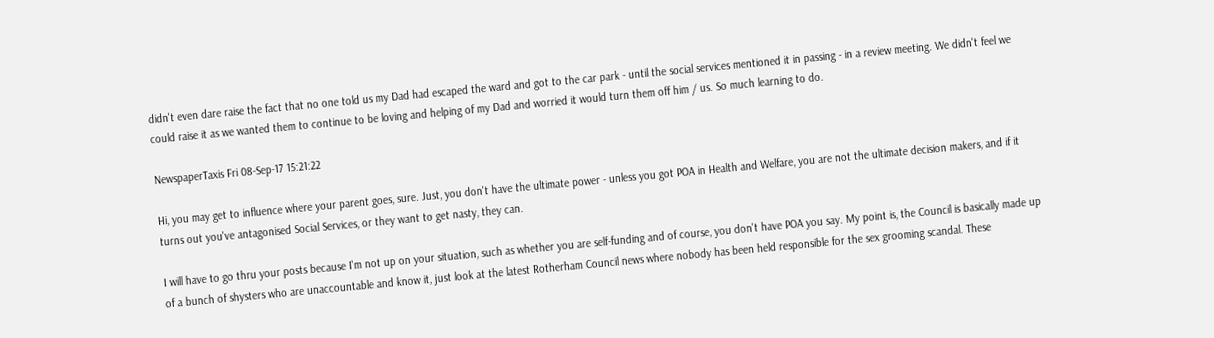didn't even dare raise the fact that no one told us my Dad had escaped the ward and got to the car park - until the social services mentioned it in passing - in a review meeting. We didn't feel we could raise it as we wanted them to continue to be loving and helping of my Dad and worried it would turn them off him / us. So much learning to do.

NewspaperTaxis Fri 08-Sep-17 15:21:22

Hi, you may get to influence where your parent goes, sure. Just, you don't have the ultimate power - unless you got POA in Health and Welfare, you are not the ultimate decision makers, and if it turns out you've antagonised Social Services, or they want to get nasty, they can.

I will have to go thru your posts because I'm not up on your situation, such as whether you are self-funding and of course, you don't have POA you say. My point is, the Council is basically made up of a bunch of shysters who are unaccountable and know it, just look at the latest Rotherham Council news where nobody has been held responsible for the sex grooming scandal. These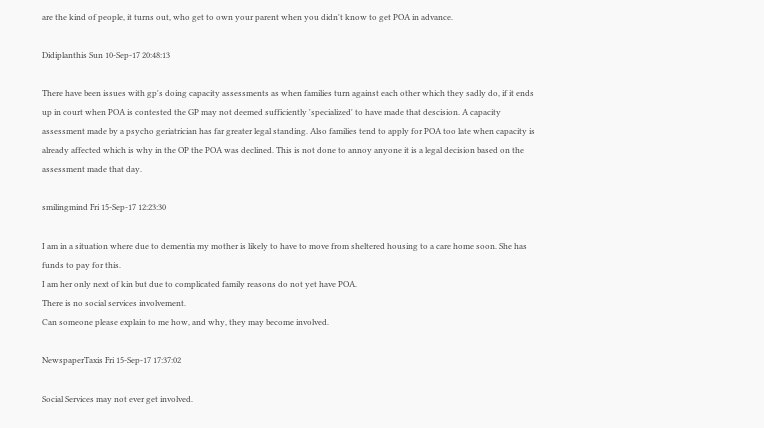are the kind of people, it turns out, who get to own your parent when you didn't know to get POA in advance.

Didiplanthis Sun 10-Sep-17 20:48:13

There have been issues with gp's doing capacity assessments as when families turn against each other which they sadly do, if it ends up in court when POA is contested the GP may not deemed sufficiently 'specialized' to have made that descision. A capacity assessment made by a psycho geriatrician has far greater legal standing. Also families tend to apply for POA too late when capacity is already affected which is why in the OP the POA was declined. This is not done to annoy anyone it is a legal decision based on the assessment made that day.

smilingmind Fri 15-Sep-17 12:23:30

I am in a situation where due to dementia my mother is likely to have to move from sheltered housing to a care home soon. She has funds to pay for this.
I am her only next of kin but due to complicated family reasons do not yet have POA.
There is no social services involvement.
Can someone please explain to me how, and why, they may become involved.

NewspaperTaxis Fri 15-Sep-17 17:37:02

Social Services may not ever get involved.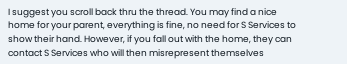I suggest you scroll back thru the thread. You may find a nice home for your parent, everything is fine, no need for S Services to show their hand. However, if you fall out with the home, they can contact S Services who will then misrepresent themselves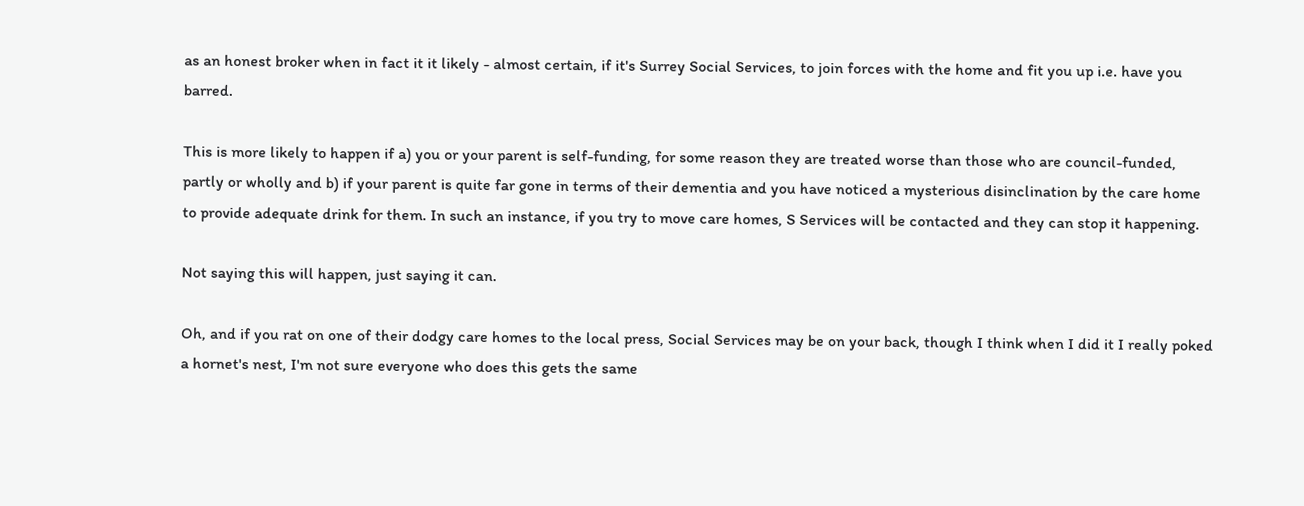as an honest broker when in fact it it likely - almost certain, if it's Surrey Social Services, to join forces with the home and fit you up i.e. have you barred.

This is more likely to happen if a) you or your parent is self-funding, for some reason they are treated worse than those who are council-funded, partly or wholly and b) if your parent is quite far gone in terms of their dementia and you have noticed a mysterious disinclination by the care home to provide adequate drink for them. In such an instance, if you try to move care homes, S Services will be contacted and they can stop it happening.

Not saying this will happen, just saying it can.

Oh, and if you rat on one of their dodgy care homes to the local press, Social Services may be on your back, though I think when I did it I really poked a hornet's nest, I'm not sure everyone who does this gets the same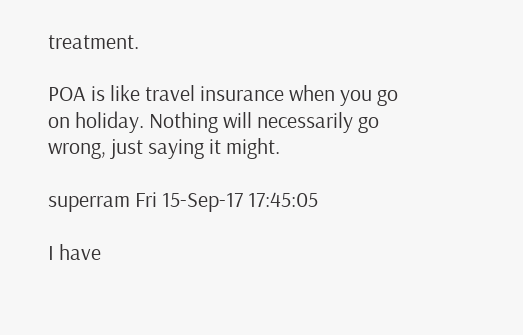treatment.

POA is like travel insurance when you go on holiday. Nothing will necessarily go wrong, just saying it might.

superram Fri 15-Sep-17 17:45:05

I have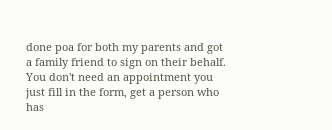done poa for both my parents and got a family friend to sign on their behalf. You don't need an appointment you just fill in the form, get a person who has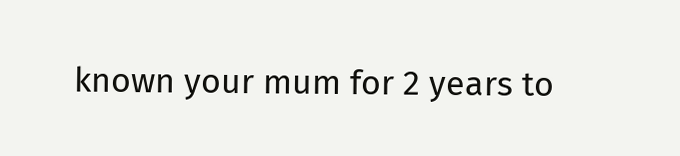known your mum for 2 years to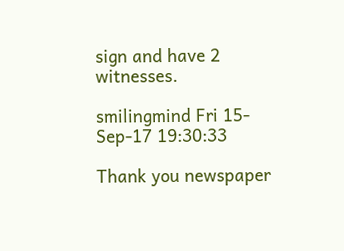sign and have 2 witnesses.

smilingmind Fri 15-Sep-17 19:30:33

Thank you newspaper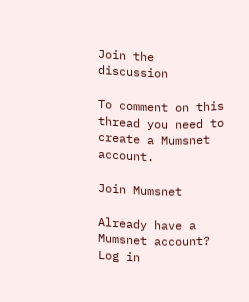Join the discussion

To comment on this thread you need to create a Mumsnet account.

Join Mumsnet

Already have a Mumsnet account? Log in